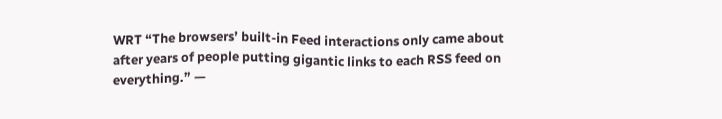WRT “The browsers’ built-in Feed interactions only came about after years of people putting gigantic links to each RSS feed on everything.” —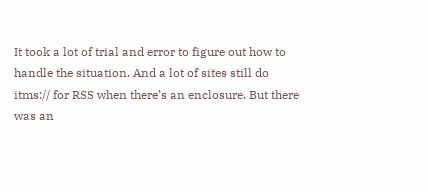It took a lot of trial and error to figure out how to handle the situation. And a lot of sites still do itms:// for RSS when there’s an enclosure. But there was an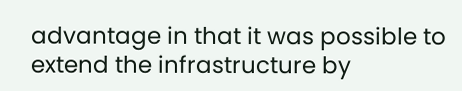advantage in that it was possible to extend the infrastructure by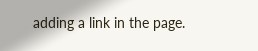adding a link in the page.